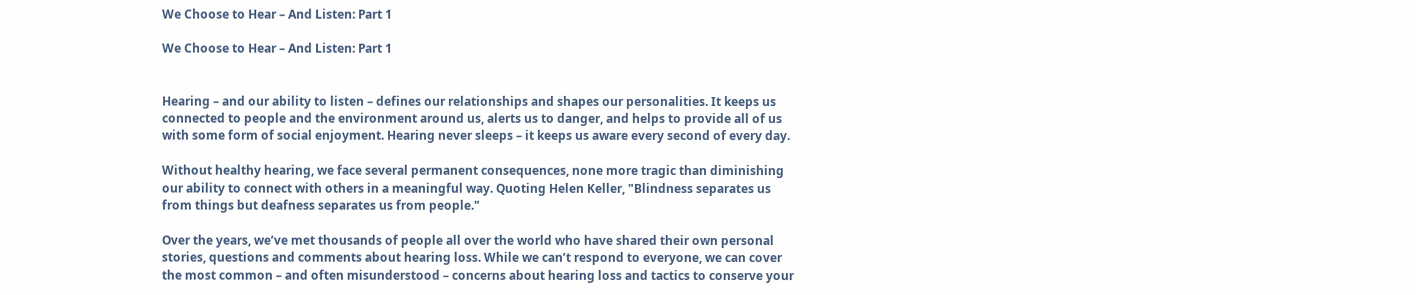We Choose to Hear – And Listen: Part 1

We Choose to Hear – And Listen: Part 1


Hearing – and our ability to listen – defines our relationships and shapes our personalities. It keeps us connected to people and the environment around us, alerts us to danger, and helps to provide all of us with some form of social enjoyment. Hearing never sleeps – it keeps us aware every second of every day.

Without healthy hearing, we face several permanent consequences, none more tragic than diminishing our ability to connect with others in a meaningful way. Quoting Helen Keller, "Blindness separates us from things but deafness separates us from people."

Over the years, we’ve met thousands of people all over the world who have shared their own personal stories, questions and comments about hearing loss. While we can’t respond to everyone, we can cover the most common – and often misunderstood – concerns about hearing loss and tactics to conserve your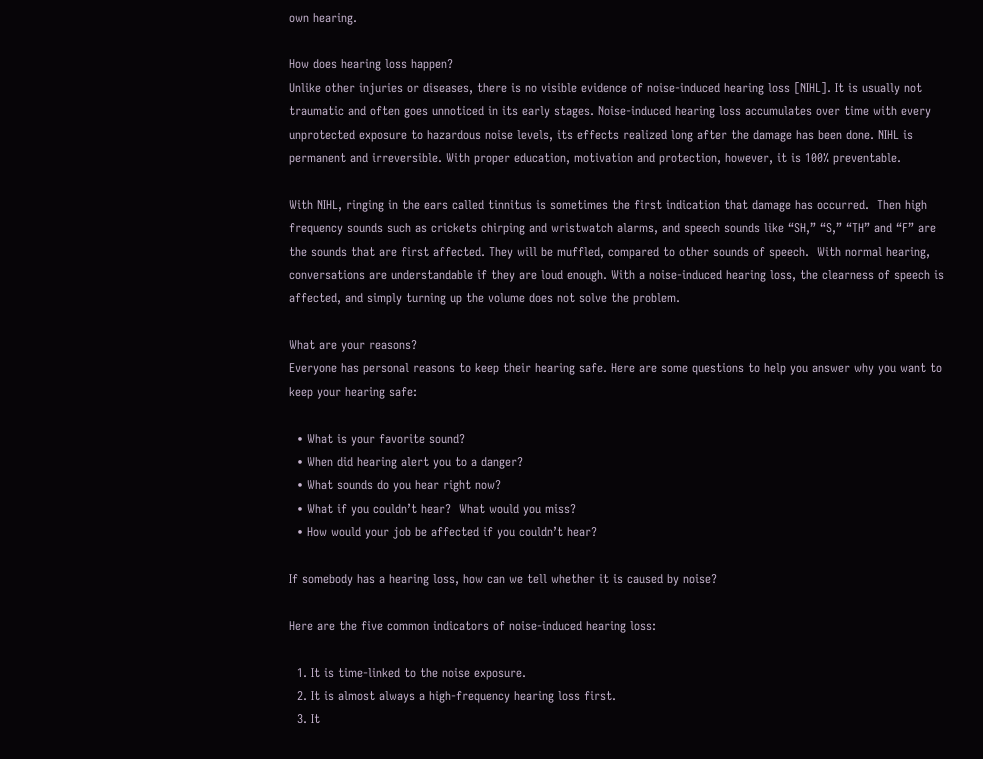own hearing.

How does hearing loss happen?
Unlike other injuries or diseases, there is no visible evidence of noise-induced hearing loss [NIHL]. It is usually not traumatic and often goes unnoticed in its early stages. Noise-induced hearing loss accumulates over time with every unprotected exposure to hazardous noise levels, its effects realized long after the damage has been done. NIHL is permanent and irreversible. With proper education, motivation and protection, however, it is 100% preventable.

With NIHL, ringing in the ears called tinnitus is sometimes the first indication that damage has occurred.  Then high frequency sounds such as crickets chirping and wristwatch alarms, and speech sounds like “SH,” “S,” “TH” and “F” are the sounds that are first affected. They will be muffled, compared to other sounds of speech.  With normal hearing, conversations are understandable if they are loud enough. With a noise-induced hearing loss, the clearness of speech is affected, and simply turning up the volume does not solve the problem.

What are your reasons?
Everyone has personal reasons to keep their hearing safe. Here are some questions to help you answer why you want to keep your hearing safe:

  • What is your favorite sound?
  • When did hearing alert you to a danger?
  • What sounds do you hear right now?
  • What if you couldn’t hear?  What would you miss?
  • How would your job be affected if you couldn’t hear?

If somebody has a hearing loss, how can we tell whether it is caused by noise?

Here are the five common indicators of noise-induced hearing loss:

  1. It is time-linked to the noise exposure.
  2. It is almost always a high-frequency hearing loss first.
  3. It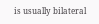is usually bilateral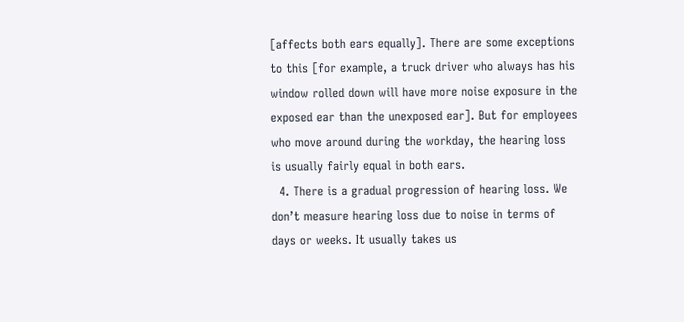[affects both ears equally]. There are some exceptions to this [for example, a truck driver who always has his window rolled down will have more noise exposure in the exposed ear than the unexposed ear]. But for employees who move around during the workday, the hearing loss is usually fairly equal in both ears.
  4. There is a gradual progression of hearing loss. We don’t measure hearing loss due to noise in terms of days or weeks. It usually takes us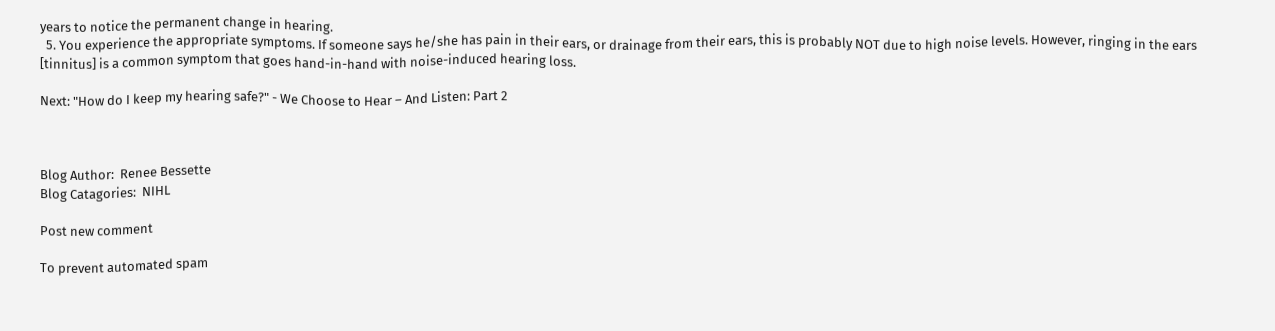years to notice the permanent change in hearing.
  5. You experience the appropriate symptoms. If someone says he/she has pain in their ears, or drainage from their ears, this is probably NOT due to high noise levels. However, ringing in the ears [tinnitus] is a common symptom that goes hand-in-hand with noise-induced hearing loss.

Next: "How do I keep my hearing safe?" - We Choose to Hear – And Listen: Part 2



Blog Author:  Renee Bessette
Blog Catagories:  NIHL

Post new comment

To prevent automated spam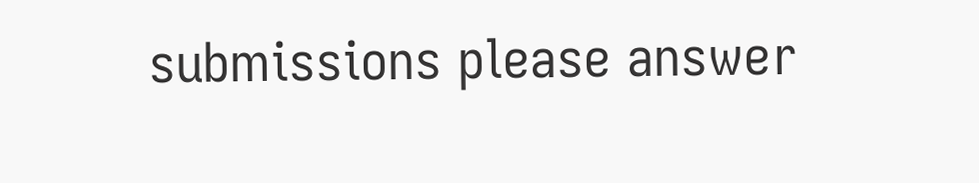submissions please answer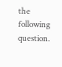the following question.